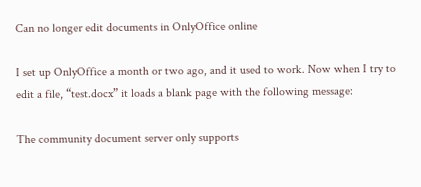Can no longer edit documents in OnlyOffice online

I set up OnlyOffice a month or two ago, and it used to work. Now when I try to edit a file, “test.docx” it loads a blank page with the following message:

The community document server only supports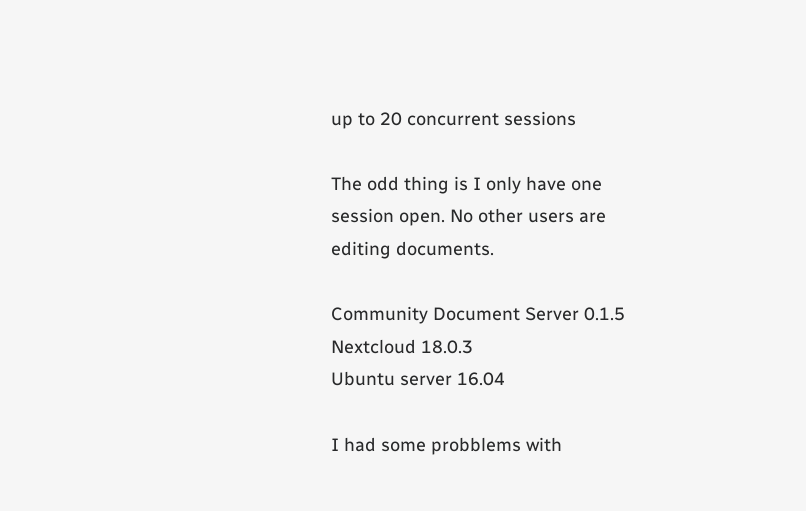up to 20 concurrent sessions

The odd thing is I only have one session open. No other users are editing documents.

Community Document Server 0.1.5
Nextcloud 18.0.3
Ubuntu server 16.04

I had some probblems with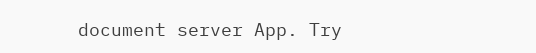document server App. Try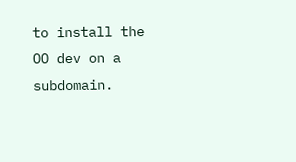to install the OO dev on a subdomain.